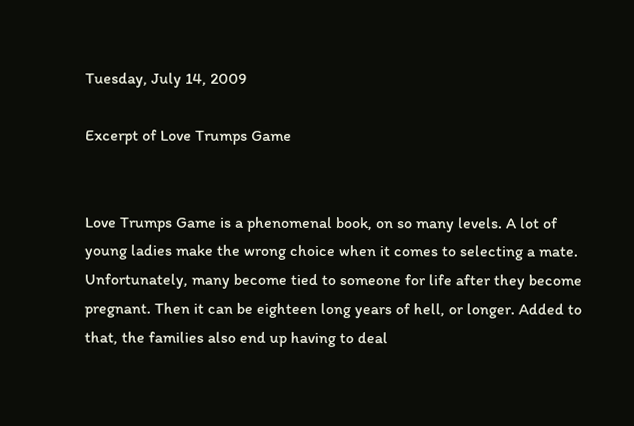Tuesday, July 14, 2009

Excerpt of Love Trumps Game


Love Trumps Game is a phenomenal book, on so many levels. A lot of young ladies make the wrong choice when it comes to selecting a mate. Unfortunately, many become tied to someone for life after they become pregnant. Then it can be eighteen long years of hell, or longer. Added to that, the families also end up having to deal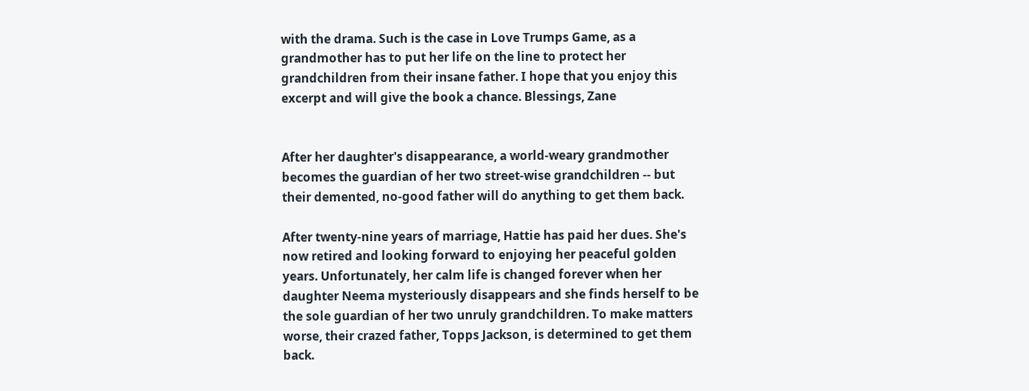with the drama. Such is the case in Love Trumps Game, as a grandmother has to put her life on the line to protect her grandchildren from their insane father. I hope that you enjoy this excerpt and will give the book a chance. Blessings, Zane


After her daughter's disappearance, a world-weary grandmother becomes the guardian of her two street-wise grandchildren -- but their demented, no-good father will do anything to get them back.

After twenty-nine years of marriage, Hattie has paid her dues. She's now retired and looking forward to enjoying her peaceful golden years. Unfortunately, her calm life is changed forever when her daughter Neema mysteriously disappears and she finds herself to be the sole guardian of her two unruly grandchildren. To make matters worse, their crazed father, Topps Jackson, is determined to get them back.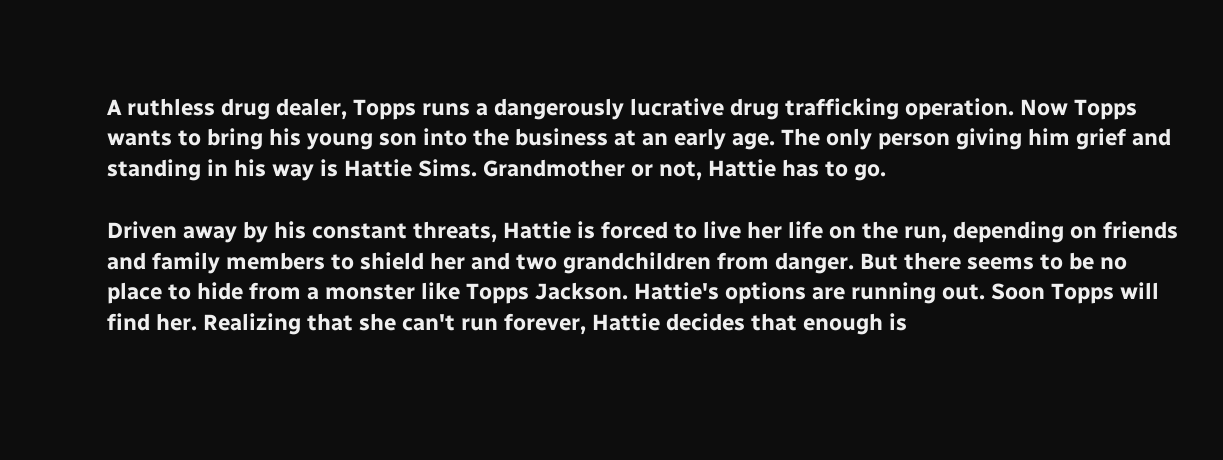A ruthless drug dealer, Topps runs a dangerously lucrative drug trafficking operation. Now Topps wants to bring his young son into the business at an early age. The only person giving him grief and standing in his way is Hattie Sims. Grandmother or not, Hattie has to go.

Driven away by his constant threats, Hattie is forced to live her life on the run, depending on friends and family members to shield her and two grandchildren from danger. But there seems to be no place to hide from a monster like Topps Jackson. Hattie's options are running out. Soon Topps will find her. Realizing that she can't run forever, Hattie decides that enough is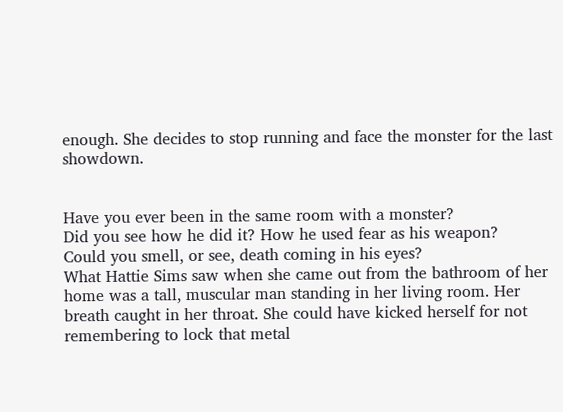enough. She decides to stop running and face the monster for the last showdown.


Have you ever been in the same room with a monster?
Did you see how he did it? How he used fear as his weapon?
Could you smell, or see, death coming in his eyes?
What Hattie Sims saw when she came out from the bathroom of her home was a tall, muscular man standing in her living room. Her breath caught in her throat. She could have kicked herself for not remembering to lock that metal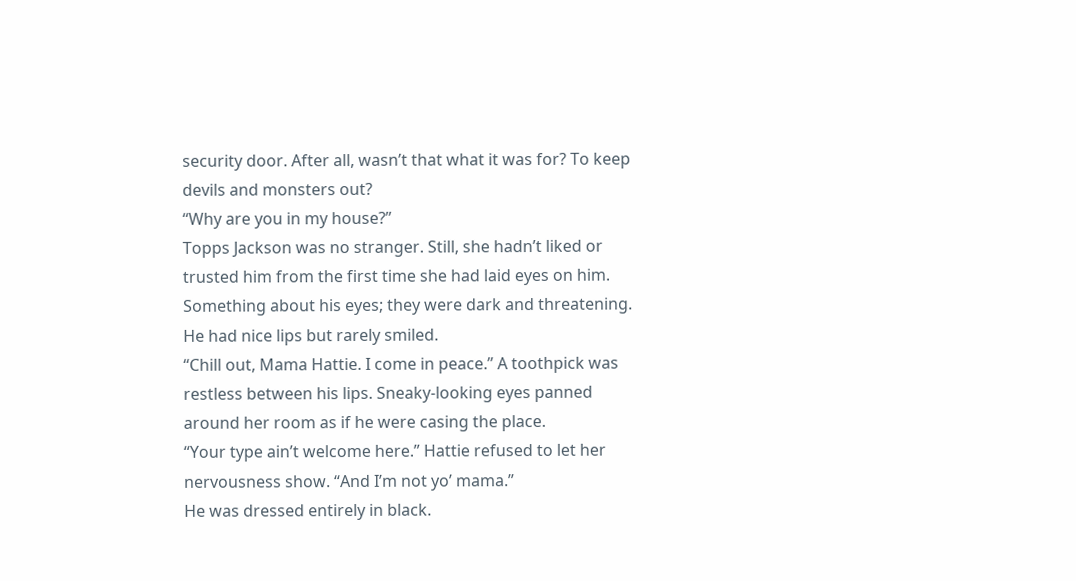security door. After all, wasn’t that what it was for? To keep devils and monsters out?
“Why are you in my house?”
Topps Jackson was no stranger. Still, she hadn’t liked or trusted him from the first time she had laid eyes on him. Something about his eyes; they were dark and threatening. He had nice lips but rarely smiled.
“Chill out, Mama Hattie. I come in peace.” A toothpick was restless between his lips. Sneaky-looking eyes panned around her room as if he were casing the place.
“Your type ain’t welcome here.” Hattie refused to let her nervousness show. “And I’m not yo’ mama.”
He was dressed entirely in black.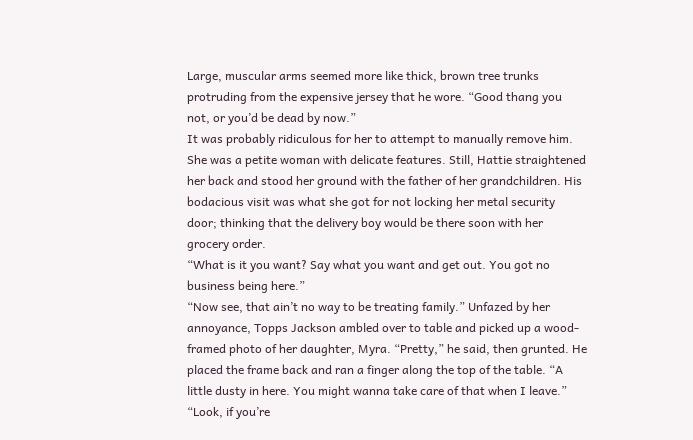Large, muscular arms seemed more like thick, brown tree trunks protruding from the expensive jersey that he wore. “Good thang you not, or you’d be dead by now.”
It was probably ridiculous for her to attempt to manually remove him. She was a petite woman with delicate features. Still, Hattie straightened her back and stood her ground with the father of her grandchildren. His bodacious visit was what she got for not locking her metal security door; thinking that the delivery boy would be there soon with her grocery order.
“What is it you want? Say what you want and get out. You got no business being here.”
“Now see, that ain’t no way to be treating family.” Unfazed by her annoyance, Topps Jackson ambled over to table and picked up a wood-framed photo of her daughter, Myra. “Pretty,” he said, then grunted. He placed the frame back and ran a finger along the top of the table. “A little dusty in here. You might wanna take care of that when I leave.”
“Look, if you’re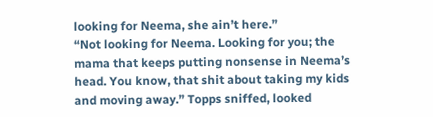looking for Neema, she ain’t here.”
“Not looking for Neema. Looking for you; the mama that keeps putting nonsense in Neema’s head. You know, that shit about taking my kids and moving away.” Topps sniffed, looked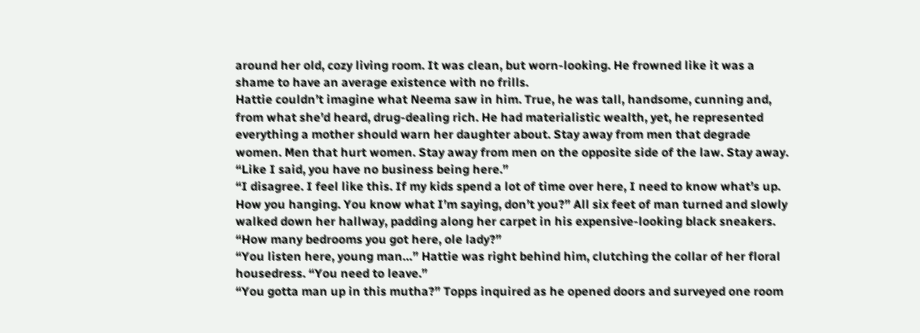around her old, cozy living room. It was clean, but worn-looking. He frowned like it was a shame to have an average existence with no frills.
Hattie couldn’t imagine what Neema saw in him. True, he was tall, handsome, cunning and, from what she’d heard, drug-dealing rich. He had materialistic wealth, yet, he represented everything a mother should warn her daughter about. Stay away from men that degrade women. Men that hurt women. Stay away from men on the opposite side of the law. Stay away.
“Like I said, you have no business being here.”
“I disagree. I feel like this. If my kids spend a lot of time over here, I need to know what’s up. How you hanging. You know what I’m saying, don’t you?” All six feet of man turned and slowly walked down her hallway, padding along her carpet in his expensive-looking black sneakers. “How many bedrooms you got here, ole lady?”
“You listen here, young man…” Hattie was right behind him, clutching the collar of her floral housedress. “You need to leave.”
“You gotta man up in this mutha?” Topps inquired as he opened doors and surveyed one room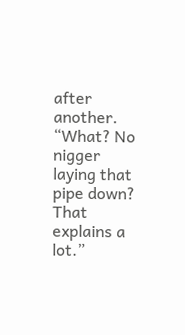after another. “What? No nigger laying that pipe down? That explains a lot.”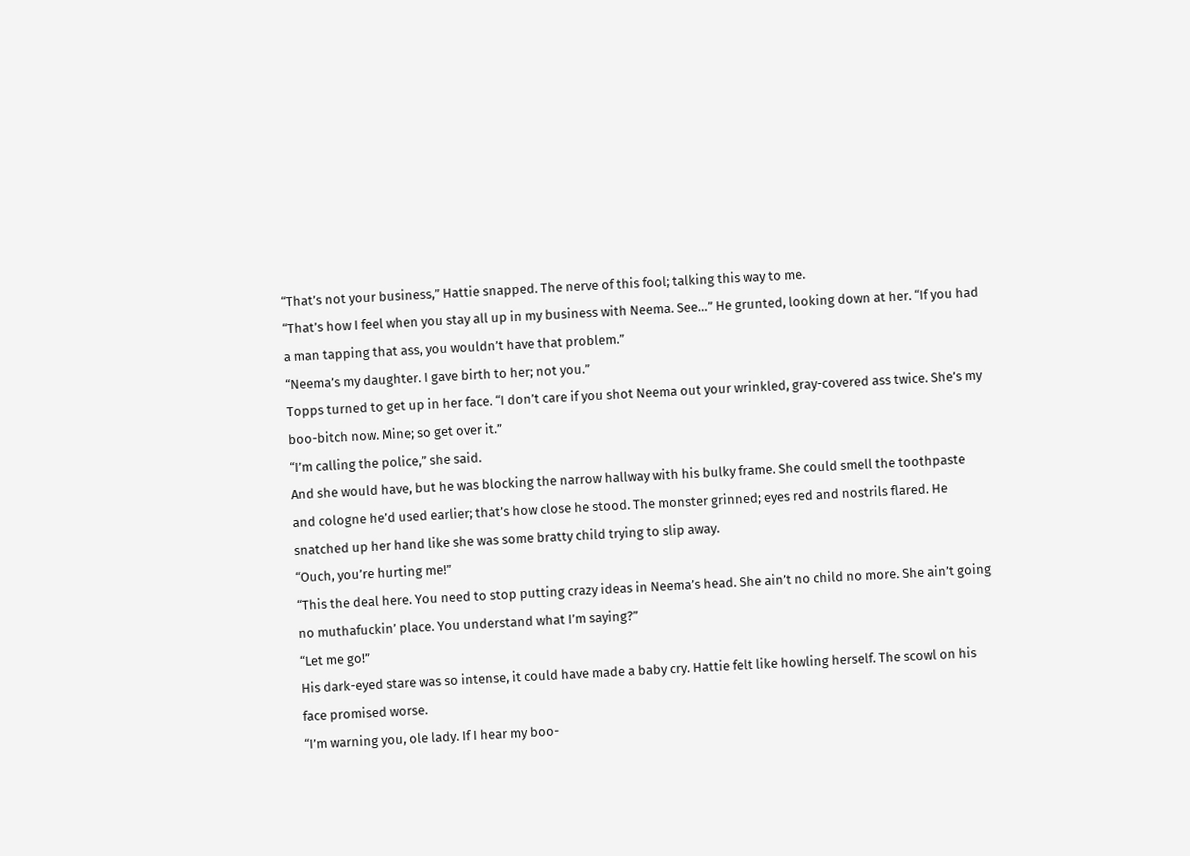“That’s not your business,” Hattie snapped. The nerve of this fool; talking this way to me.
“That’s how I feel when you stay all up in my business with Neema. See…” He grunted, looking down at her. “If you had a man tapping that ass, you wouldn’t have that problem.”
“Neema’s my daughter. I gave birth to her; not you.”
Topps turned to get up in her face. “I don’t care if you shot Neema out your wrinkled, gray-covered ass twice. She’s my boo-bitch now. Mine; so get over it.”
“I’m calling the police,” she said.
And she would have, but he was blocking the narrow hallway with his bulky frame. She could smell the toothpaste and cologne he’d used earlier; that’s how close he stood. The monster grinned; eyes red and nostrils flared. He snatched up her hand like she was some bratty child trying to slip away.
“Ouch, you’re hurting me!”
“This the deal here. You need to stop putting crazy ideas in Neema’s head. She ain’t no child no more. She ain’t going no muthafuckin’ place. You understand what I’m saying?”
“Let me go!”
His dark-eyed stare was so intense, it could have made a baby cry. Hattie felt like howling herself. The scowl on his face promised worse.
“I’m warning you, ole lady. If I hear my boo-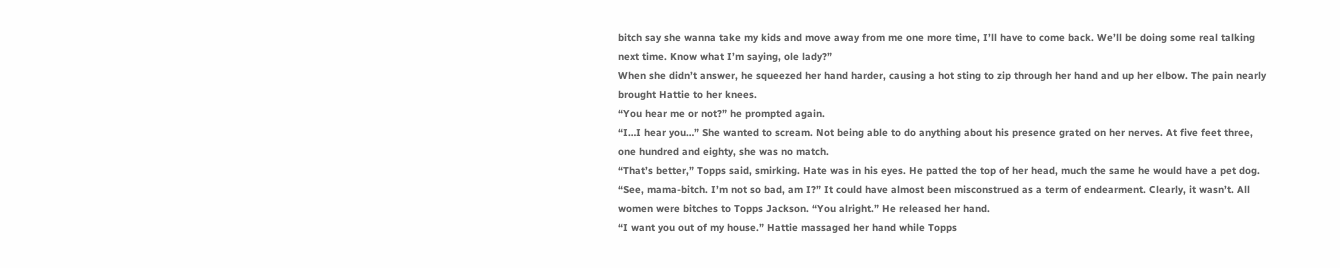bitch say she wanna take my kids and move away from me one more time, I’ll have to come back. We’ll be doing some real talking next time. Know what I’m saying, ole lady?”
When she didn’t answer, he squeezed her hand harder, causing a hot sting to zip through her hand and up her elbow. The pain nearly brought Hattie to her knees.
“You hear me or not?” he prompted again.
“I…I hear you…” She wanted to scream. Not being able to do anything about his presence grated on her nerves. At five feet three, one hundred and eighty, she was no match.
“That’s better,” Topps said, smirking. Hate was in his eyes. He patted the top of her head, much the same he would have a pet dog. “See, mama-bitch. I’m not so bad, am I?” It could have almost been misconstrued as a term of endearment. Clearly, it wasn’t. All women were bitches to Topps Jackson. “You alright.” He released her hand.
“I want you out of my house.” Hattie massaged her hand while Topps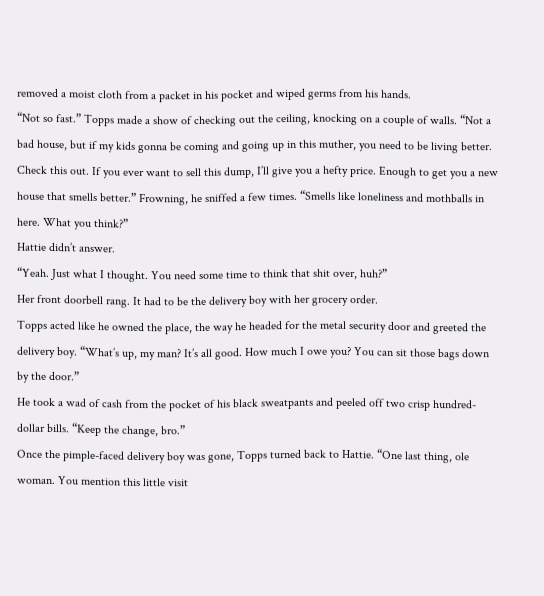removed a moist cloth from a packet in his pocket and wiped germs from his hands.
“Not so fast.” Topps made a show of checking out the ceiling, knocking on a couple of walls. “Not a bad house, but if my kids gonna be coming and going up in this muther, you need to be living better. Check this out. If you ever want to sell this dump, I’ll give you a hefty price. Enough to get you a new house that smells better.” Frowning, he sniffed a few times. “Smells like loneliness and mothballs in here. What you think?”
Hattie didn’t answer.
“Yeah. Just what I thought. You need some time to think that shit over, huh?”
Her front doorbell rang. It had to be the delivery boy with her grocery order.
Topps acted like he owned the place, the way he headed for the metal security door and greeted the delivery boy. “What’s up, my man? It’s all good. How much I owe you? You can sit those bags down by the door.”
He took a wad of cash from the pocket of his black sweatpants and peeled off two crisp hundred-dollar bills. “Keep the change, bro.”
Once the pimple-faced delivery boy was gone, Topps turned back to Hattie. “One last thing, ole woman. You mention this little visit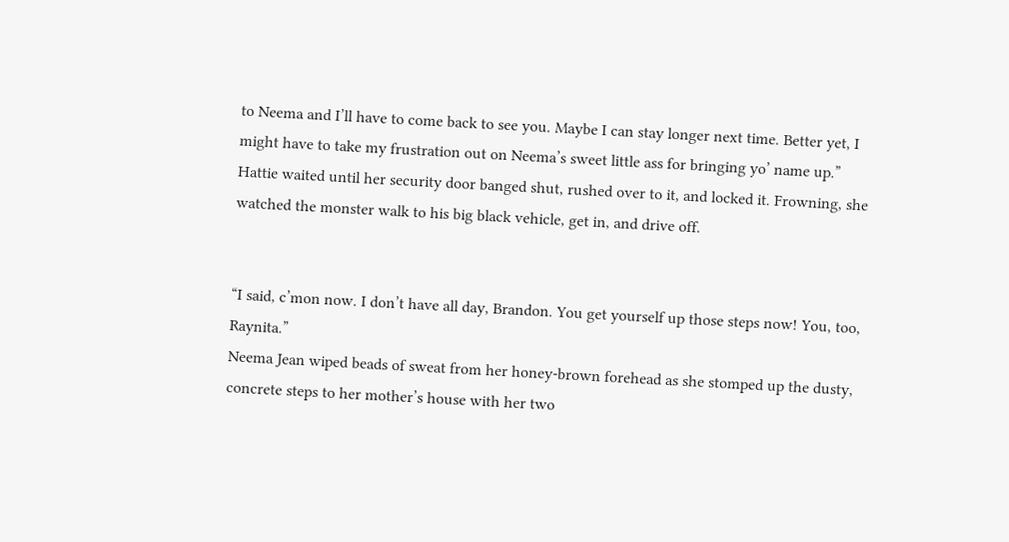to Neema and I’ll have to come back to see you. Maybe I can stay longer next time. Better yet, I might have to take my frustration out on Neema’s sweet little ass for bringing yo’ name up.”
Hattie waited until her security door banged shut, rushed over to it, and locked it. Frowning, she watched the monster walk to his big black vehicle, get in, and drive off.


“I said, c’mon now. I don’t have all day, Brandon. You get yourself up those steps now! You, too, Raynita.”
Neema Jean wiped beads of sweat from her honey-brown forehead as she stomped up the dusty, concrete steps to her mother’s house with her two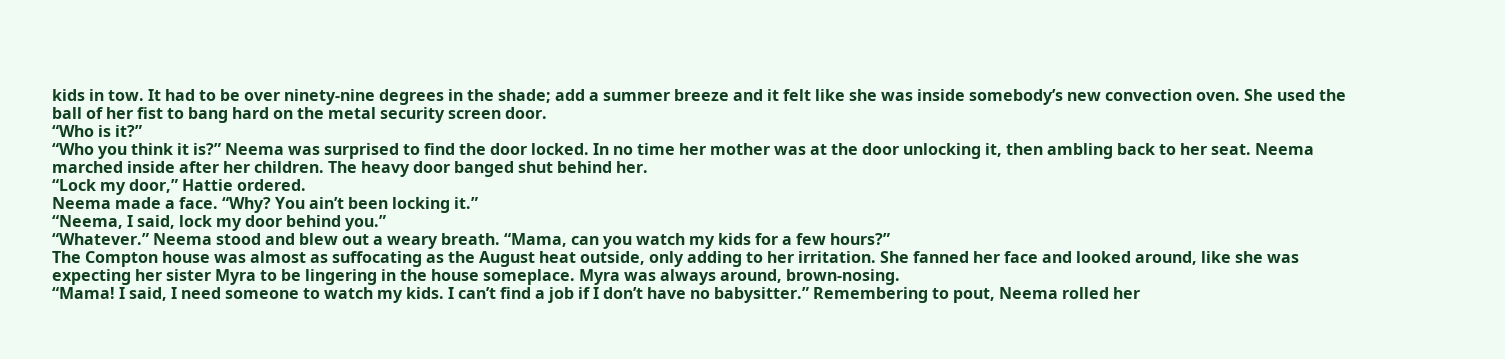kids in tow. It had to be over ninety-nine degrees in the shade; add a summer breeze and it felt like she was inside somebody’s new convection oven. She used the ball of her fist to bang hard on the metal security screen door.
“Who is it?”
“Who you think it is?” Neema was surprised to find the door locked. In no time her mother was at the door unlocking it, then ambling back to her seat. Neema marched inside after her children. The heavy door banged shut behind her.
“Lock my door,” Hattie ordered.
Neema made a face. “Why? You ain’t been locking it.”
“Neema, I said, lock my door behind you.”
“Whatever.” Neema stood and blew out a weary breath. “Mama, can you watch my kids for a few hours?”
The Compton house was almost as suffocating as the August heat outside, only adding to her irritation. She fanned her face and looked around, like she was expecting her sister Myra to be lingering in the house someplace. Myra was always around, brown-nosing.
“Mama! I said, I need someone to watch my kids. I can’t find a job if I don’t have no babysitter.” Remembering to pout, Neema rolled her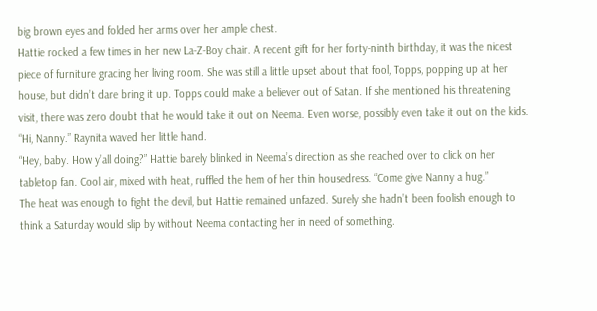big brown eyes and folded her arms over her ample chest.
Hattie rocked a few times in her new La-Z-Boy chair. A recent gift for her forty-ninth birthday, it was the nicest piece of furniture gracing her living room. She was still a little upset about that fool, Topps, popping up at her house, but didn’t dare bring it up. Topps could make a believer out of Satan. If she mentioned his threatening visit, there was zero doubt that he would take it out on Neema. Even worse, possibly even take it out on the kids.
“Hi, Nanny.” Raynita waved her little hand.
“Hey, baby. How y’all doing?” Hattie barely blinked in Neema’s direction as she reached over to click on her tabletop fan. Cool air, mixed with heat, ruffled the hem of her thin housedress. “Come give Nanny a hug.”
The heat was enough to fight the devil, but Hattie remained unfazed. Surely she hadn’t been foolish enough to think a Saturday would slip by without Neema contacting her in need of something.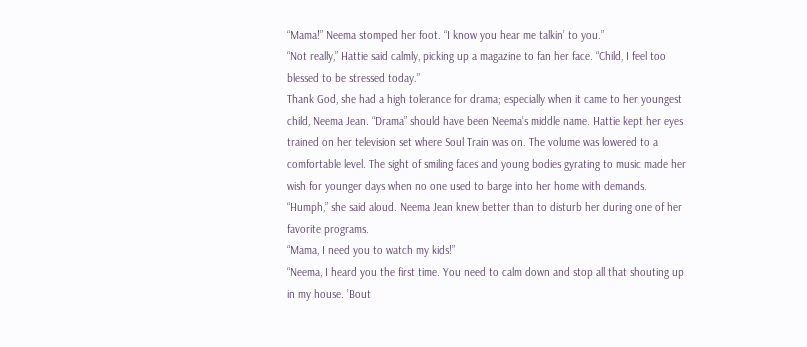“Mama!” Neema stomped her foot. “I know you hear me talkin’ to you.”
“Not really,” Hattie said calmly, picking up a magazine to fan her face. “Child, I feel too blessed to be stressed today.”
Thank God, she had a high tolerance for drama; especially when it came to her youngest child, Neema Jean. “Drama” should have been Neema’s middle name. Hattie kept her eyes trained on her television set where Soul Train was on. The volume was lowered to a comfortable level. The sight of smiling faces and young bodies gyrating to music made her wish for younger days when no one used to barge into her home with demands.
“Humph,” she said aloud. Neema Jean knew better than to disturb her during one of her favorite programs.
“Mama, I need you to watch my kids!”
“Neema, I heard you the first time. You need to calm down and stop all that shouting up in my house. ’Bout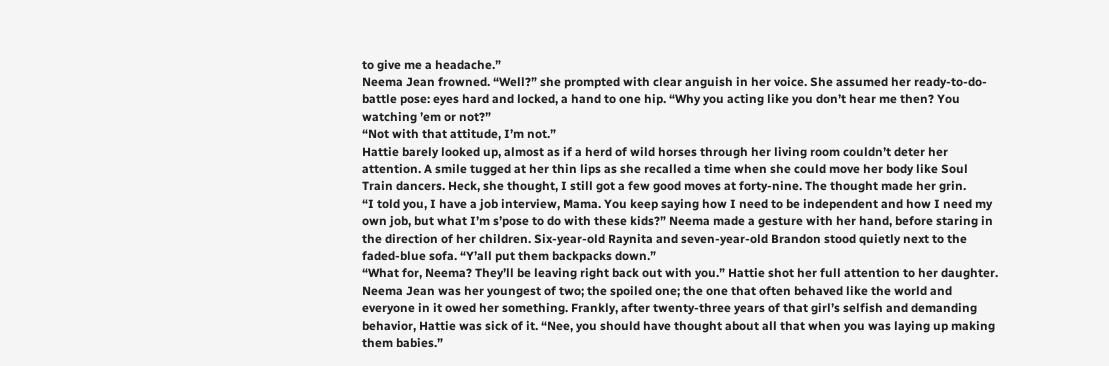to give me a headache.”
Neema Jean frowned. “Well?” she prompted with clear anguish in her voice. She assumed her ready-to-do-battle pose: eyes hard and locked, a hand to one hip. “Why you acting like you don’t hear me then? You watching ’em or not?”
“Not with that attitude, I’m not.”
Hattie barely looked up, almost as if a herd of wild horses through her living room couldn’t deter her attention. A smile tugged at her thin lips as she recalled a time when she could move her body like Soul Train dancers. Heck, she thought, I still got a few good moves at forty-nine. The thought made her grin.
“I told you, I have a job interview, Mama. You keep saying how I need to be independent and how I need my own job, but what I’m s’pose to do with these kids?” Neema made a gesture with her hand, before staring in the direction of her children. Six-year-old Raynita and seven-year-old Brandon stood quietly next to the faded-blue sofa. “Y’all put them backpacks down.”
“What for, Neema? They’ll be leaving right back out with you.” Hattie shot her full attention to her daughter. Neema Jean was her youngest of two; the spoiled one; the one that often behaved like the world and everyone in it owed her something. Frankly, after twenty-three years of that girl’s selfish and demanding behavior, Hattie was sick of it. “Nee, you should have thought about all that when you was laying up making them babies.”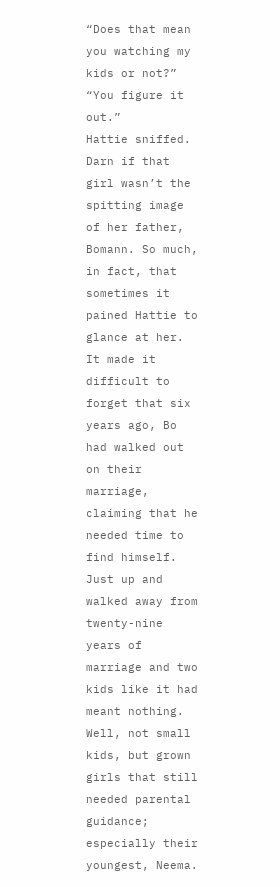“Does that mean you watching my kids or not?”
“You figure it out.”
Hattie sniffed. Darn if that girl wasn’t the spitting image of her father, Bomann. So much, in fact, that sometimes it pained Hattie to glance at her. It made it difficult to forget that six years ago, Bo had walked out on their marriage, claiming that he needed time to find himself. Just up and walked away from twenty-nine years of marriage and two kids like it had meant nothing. Well, not small kids, but grown girls that still needed parental guidance; especially their youngest, Neema.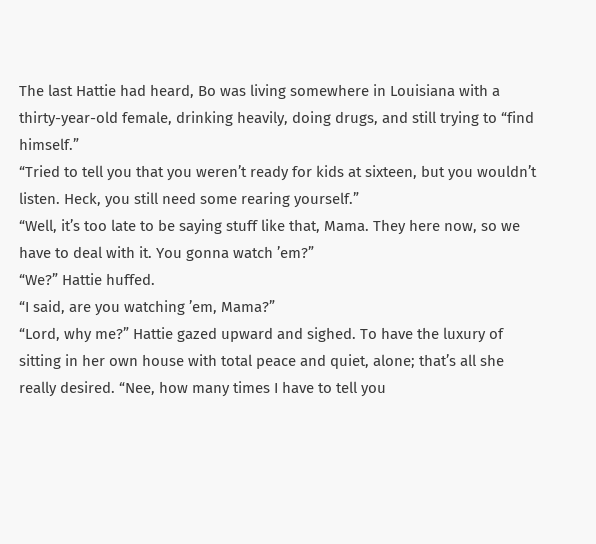The last Hattie had heard, Bo was living somewhere in Louisiana with a thirty-year-old female, drinking heavily, doing drugs, and still trying to “find himself.”
“Tried to tell you that you weren’t ready for kids at sixteen, but you wouldn’t listen. Heck, you still need some rearing yourself.”
“Well, it’s too late to be saying stuff like that, Mama. They here now, so we have to deal with it. You gonna watch ’em?”
“We?” Hattie huffed.
“I said, are you watching ’em, Mama?”
“Lord, why me?” Hattie gazed upward and sighed. To have the luxury of sitting in her own house with total peace and quiet, alone; that’s all she really desired. “Nee, how many times I have to tell you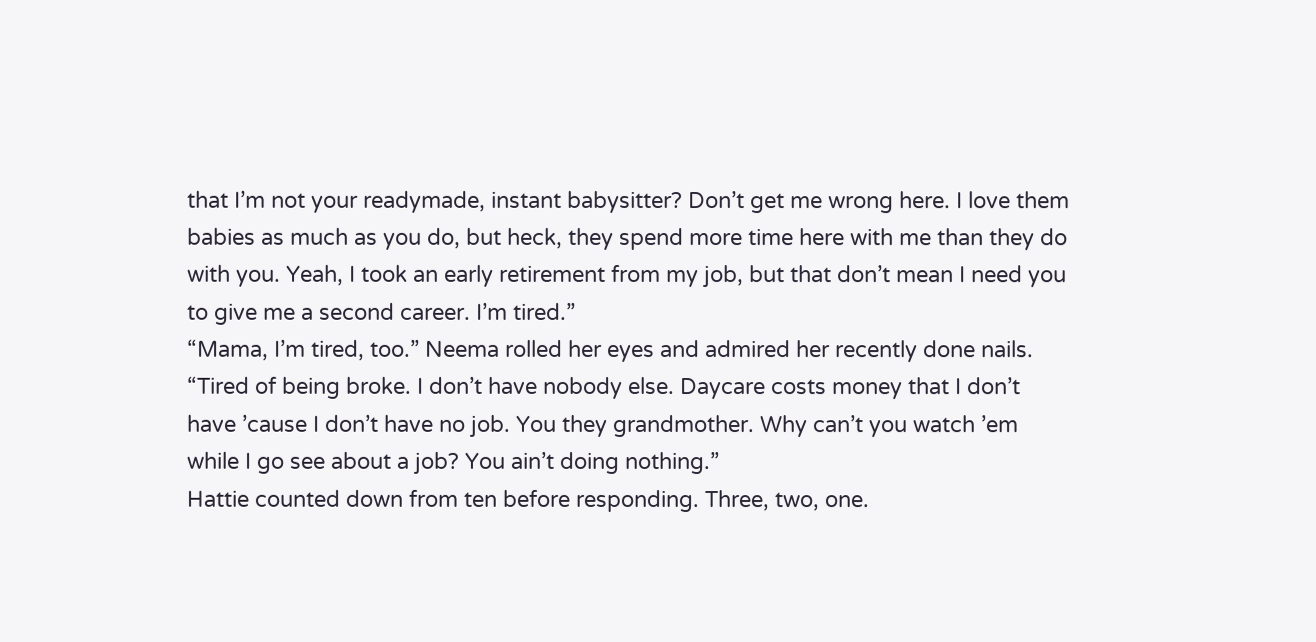that I’m not your readymade, instant babysitter? Don’t get me wrong here. I love them babies as much as you do, but heck, they spend more time here with me than they do with you. Yeah, I took an early retirement from my job, but that don’t mean I need you to give me a second career. I’m tired.”
“Mama, I’m tired, too.” Neema rolled her eyes and admired her recently done nails. “Tired of being broke. I don’t have nobody else. Daycare costs money that I don’t have ’cause I don’t have no job. You they grandmother. Why can’t you watch ’em while I go see about a job? You ain’t doing nothing.”
Hattie counted down from ten before responding. Three, two, one.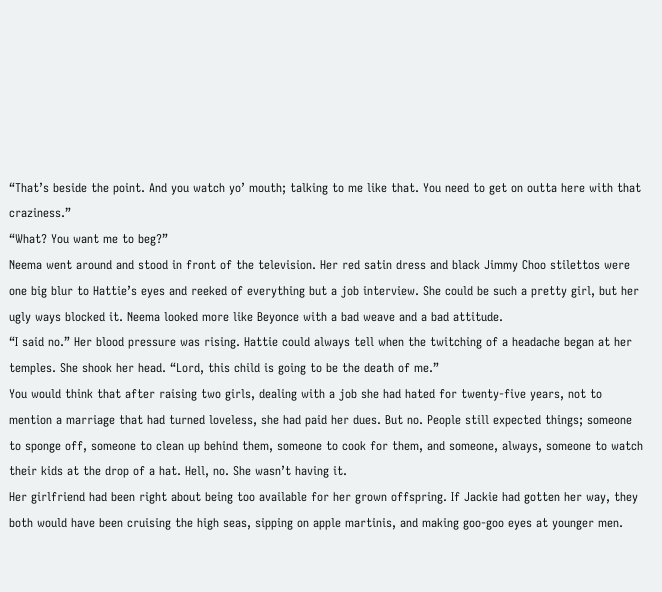“That’s beside the point. And you watch yo’ mouth; talking to me like that. You need to get on outta here with that craziness.”
“What? You want me to beg?”
Neema went around and stood in front of the television. Her red satin dress and black Jimmy Choo stilettos were one big blur to Hattie’s eyes and reeked of everything but a job interview. She could be such a pretty girl, but her ugly ways blocked it. Neema looked more like Beyonce with a bad weave and a bad attitude.
“I said no.” Her blood pressure was rising. Hattie could always tell when the twitching of a headache began at her temples. She shook her head. “Lord, this child is going to be the death of me.”
You would think that after raising two girls, dealing with a job she had hated for twenty-five years, not to mention a marriage that had turned loveless, she had paid her dues. But no. People still expected things; someone to sponge off, someone to clean up behind them, someone to cook for them, and someone, always, someone to watch their kids at the drop of a hat. Hell, no. She wasn’t having it.
Her girlfriend had been right about being too available for her grown offspring. If Jackie had gotten her way, they both would have been cruising the high seas, sipping on apple martinis, and making goo-goo eyes at younger men.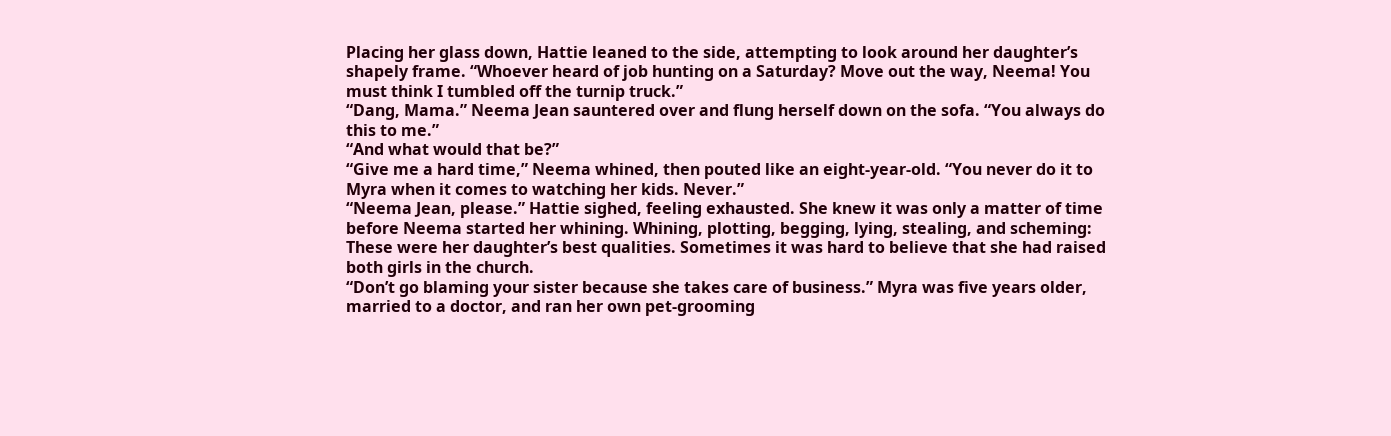Placing her glass down, Hattie leaned to the side, attempting to look around her daughter’s shapely frame. “Whoever heard of job hunting on a Saturday? Move out the way, Neema! You must think I tumbled off the turnip truck.”
“Dang, Mama.” Neema Jean sauntered over and flung herself down on the sofa. “You always do this to me.”
“And what would that be?”
“Give me a hard time,” Neema whined, then pouted like an eight-year-old. “You never do it to Myra when it comes to watching her kids. Never.”
“Neema Jean, please.” Hattie sighed, feeling exhausted. She knew it was only a matter of time before Neema started her whining. Whining, plotting, begging, lying, stealing, and scheming: These were her daughter’s best qualities. Sometimes it was hard to believe that she had raised both girls in the church.
“Don’t go blaming your sister because she takes care of business.” Myra was five years older, married to a doctor, and ran her own pet-grooming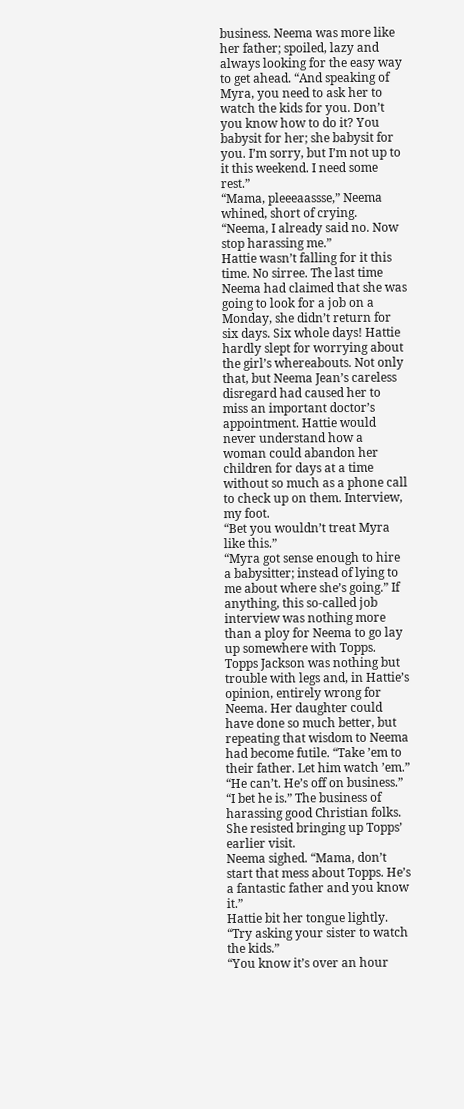business. Neema was more like her father; spoiled, lazy and always looking for the easy way to get ahead. “And speaking of Myra, you need to ask her to watch the kids for you. Don’t you know how to do it? You babysit for her; she babysit for you. I’m sorry, but I’m not up to it this weekend. I need some rest.”
“Mama, pleeeaassse,” Neema whined, short of crying.
“Neema, I already said no. Now stop harassing me.”
Hattie wasn’t falling for it this time. No sirree. The last time Neema had claimed that she was going to look for a job on a Monday, she didn’t return for six days. Six whole days! Hattie hardly slept for worrying about the girl’s whereabouts. Not only that, but Neema Jean’s careless disregard had caused her to miss an important doctor’s appointment. Hattie would never understand how a woman could abandon her children for days at a time without so much as a phone call to check up on them. Interview, my foot.
“Bet you wouldn’t treat Myra like this.”
“Myra got sense enough to hire a babysitter; instead of lying to me about where she’s going.” If anything, this so-called job interview was nothing more than a ploy for Neema to go lay up somewhere with Topps. Topps Jackson was nothing but trouble with legs and, in Hattie’s opinion, entirely wrong for Neema. Her daughter could have done so much better, but repeating that wisdom to Neema had become futile. “Take ’em to their father. Let him watch ’em.”
“He can’t. He’s off on business.”
“I bet he is.” The business of harassing good Christian folks. She resisted bringing up Topps’ earlier visit.
Neema sighed. “Mama, don’t start that mess about Topps. He’s a fantastic father and you know it.”
Hattie bit her tongue lightly. “Try asking your sister to watch the kids.”
“You know it’s over an hour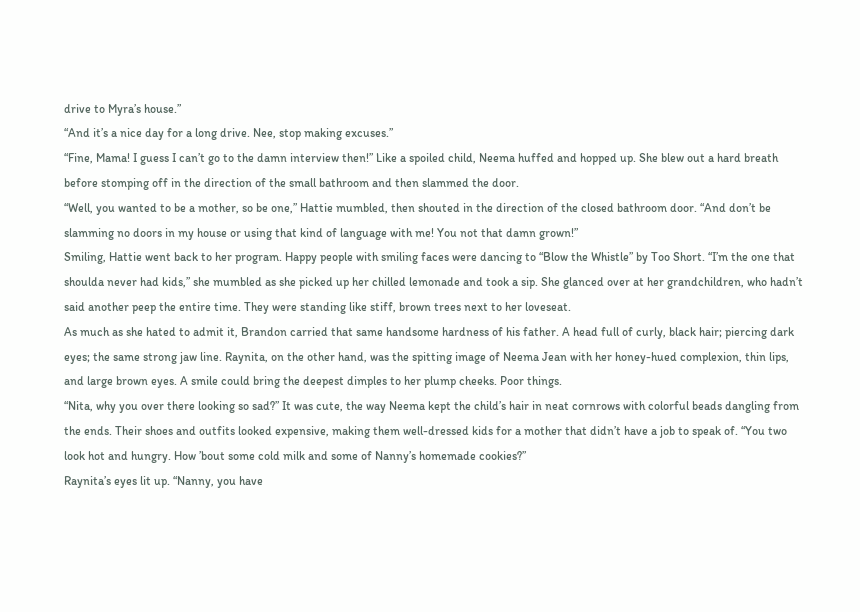drive to Myra’s house.”
“And it’s a nice day for a long drive. Nee, stop making excuses.”
“Fine, Mama! I guess I can’t go to the damn interview then!” Like a spoiled child, Neema huffed and hopped up. She blew out a hard breath before stomping off in the direction of the small bathroom and then slammed the door.
“Well, you wanted to be a mother, so be one,” Hattie mumbled, then shouted in the direction of the closed bathroom door. “And don’t be slamming no doors in my house or using that kind of language with me! You not that damn grown!”
Smiling, Hattie went back to her program. Happy people with smiling faces were dancing to “Blow the Whistle” by Too Short. “I’m the one that shoulda never had kids,” she mumbled as she picked up her chilled lemonade and took a sip. She glanced over at her grandchildren, who hadn’t said another peep the entire time. They were standing like stiff, brown trees next to her loveseat.
As much as she hated to admit it, Brandon carried that same handsome hardness of his father. A head full of curly, black hair; piercing dark eyes; the same strong jaw line. Raynita, on the other hand, was the spitting image of Neema Jean with her honey-hued complexion, thin lips, and large brown eyes. A smile could bring the deepest dimples to her plump cheeks. Poor things.
“Nita, why you over there looking so sad?” It was cute, the way Neema kept the child’s hair in neat cornrows with colorful beads dangling from the ends. Their shoes and outfits looked expensive, making them well-dressed kids for a mother that didn’t have a job to speak of. “You two look hot and hungry. How ’bout some cold milk and some of Nanny’s homemade cookies?”
Raynita’s eyes lit up. “Nanny, you have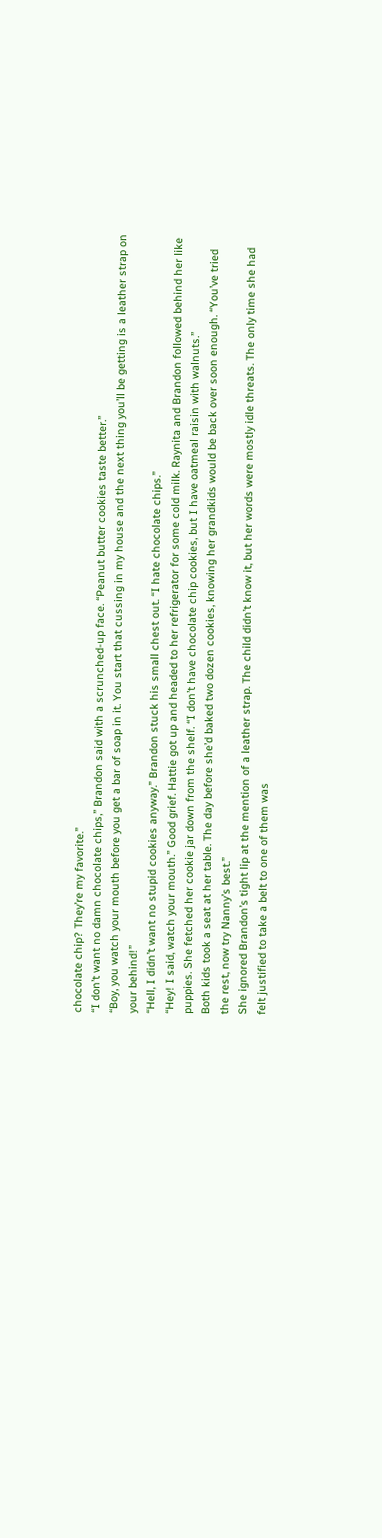chocolate chip? They’re my favorite.”
“I don’t want no damn chocolate chips,” Brandon said with a scrunched-up face. “Peanut butter cookies taste better.”
“Boy, you watch your mouth before you get a bar of soap in it. You start that cussing in my house and the next thing you’ll be getting is a leather strap on your behind!”
“Hell, I didn’t want no stupid cookies anyway.” Brandon stuck his small chest out. “I hate chocolate chips.”
“Hey! I said, watch your mouth.” Good grief. Hattie got up and headed to her refrigerator for some cold milk. Raynita and Brandon followed behind her like puppies. She fetched her cookie jar down from the shelf. “I don’t have chocolate chip cookies, but I have oatmeal raisin with walnuts.”
Both kids took a seat at her table. The day before she’d baked two dozen cookies, knowing her grandkids would be back over soon enough. “You’ve tried the rest, now try Nanny’s best.”
She ignored Brandon’s tight lip at the mention of a leather strap. The child didn’t know it, but her words were mostly idle threats. The only time she had felt justified to take a belt to one of them was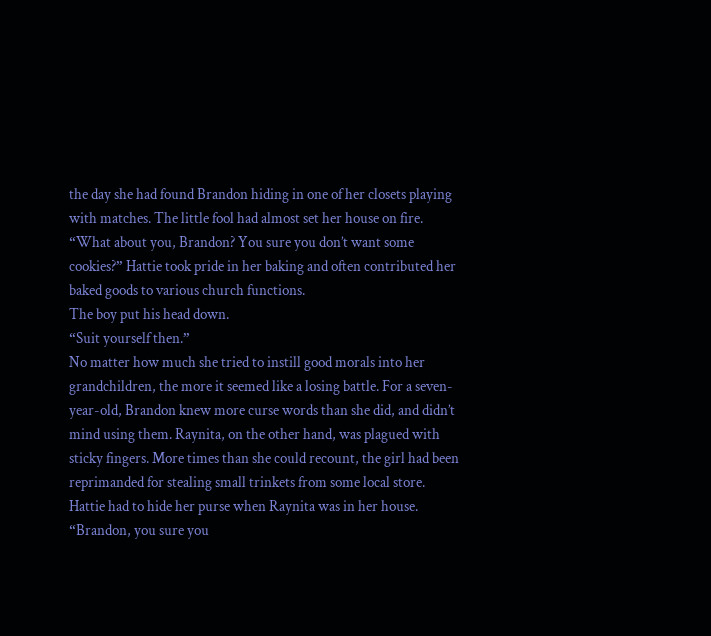the day she had found Brandon hiding in one of her closets playing with matches. The little fool had almost set her house on fire.
“What about you, Brandon? You sure you don’t want some cookies?” Hattie took pride in her baking and often contributed her baked goods to various church functions.
The boy put his head down.
“Suit yourself then.”
No matter how much she tried to instill good morals into her grandchildren, the more it seemed like a losing battle. For a seven-year-old, Brandon knew more curse words than she did, and didn’t mind using them. Raynita, on the other hand, was plagued with sticky fingers. More times than she could recount, the girl had been reprimanded for stealing small trinkets from some local store. Hattie had to hide her purse when Raynita was in her house.
“Brandon, you sure you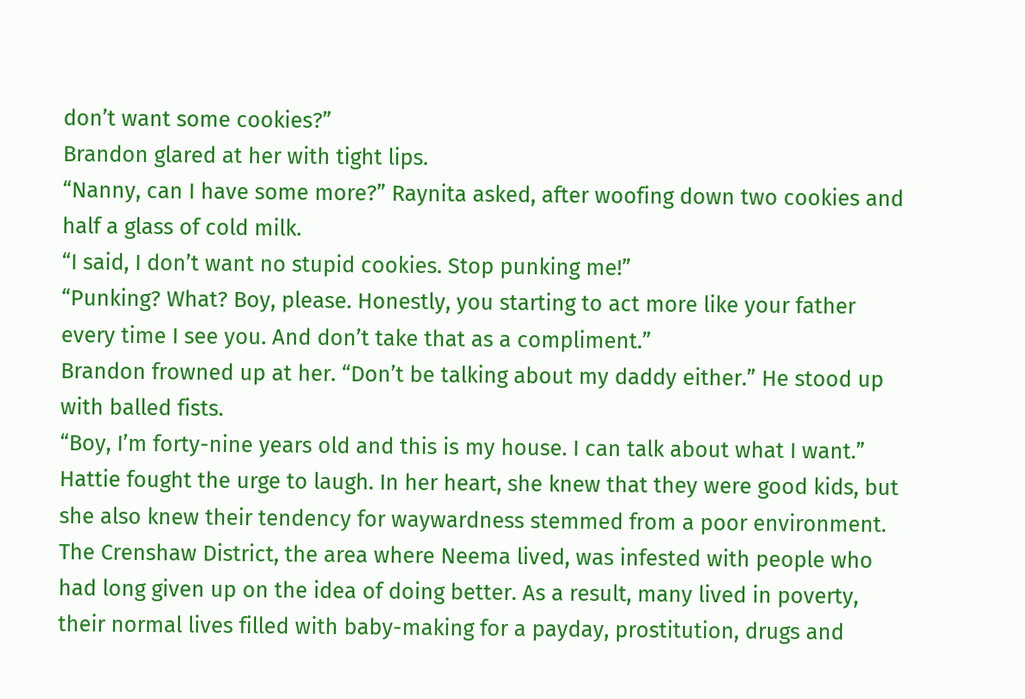don’t want some cookies?”
Brandon glared at her with tight lips.
“Nanny, can I have some more?” Raynita asked, after woofing down two cookies and half a glass of cold milk.
“I said, I don’t want no stupid cookies. Stop punking me!”
“Punking? What? Boy, please. Honestly, you starting to act more like your father every time I see you. And don’t take that as a compliment.”
Brandon frowned up at her. “Don’t be talking about my daddy either.” He stood up with balled fists.
“Boy, I’m forty-nine years old and this is my house. I can talk about what I want.” Hattie fought the urge to laugh. In her heart, she knew that they were good kids, but she also knew their tendency for waywardness stemmed from a poor environment. The Crenshaw District, the area where Neema lived, was infested with people who had long given up on the idea of doing better. As a result, many lived in poverty, their normal lives filled with baby-making for a payday, prostitution, drugs and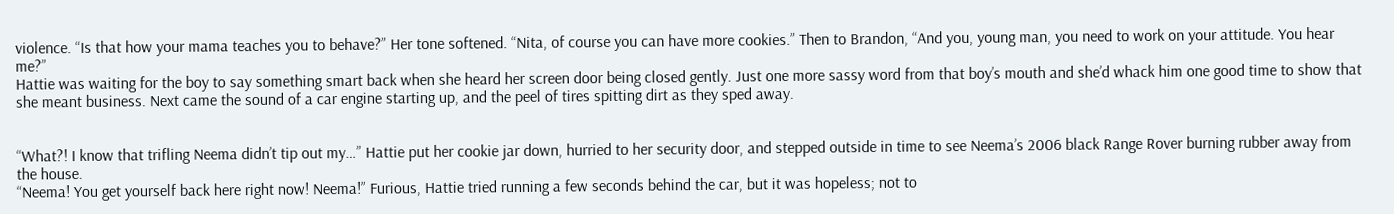violence. “Is that how your mama teaches you to behave?” Her tone softened. “Nita, of course you can have more cookies.” Then to Brandon, “And you, young man, you need to work on your attitude. You hear me?”
Hattie was waiting for the boy to say something smart back when she heard her screen door being closed gently. Just one more sassy word from that boy’s mouth and she’d whack him one good time to show that she meant business. Next came the sound of a car engine starting up, and the peel of tires spitting dirt as they sped away.


“What?! I know that trifling Neema didn’t tip out my…” Hattie put her cookie jar down, hurried to her security door, and stepped outside in time to see Neema’s 2006 black Range Rover burning rubber away from the house.
“Neema! You get yourself back here right now! Neema!” Furious, Hattie tried running a few seconds behind the car, but it was hopeless; not to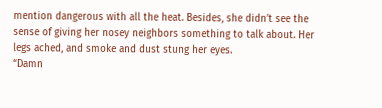mention dangerous with all the heat. Besides, she didn’t see the sense of giving her nosey neighbors something to talk about. Her legs ached, and smoke and dust stung her eyes.
“Damn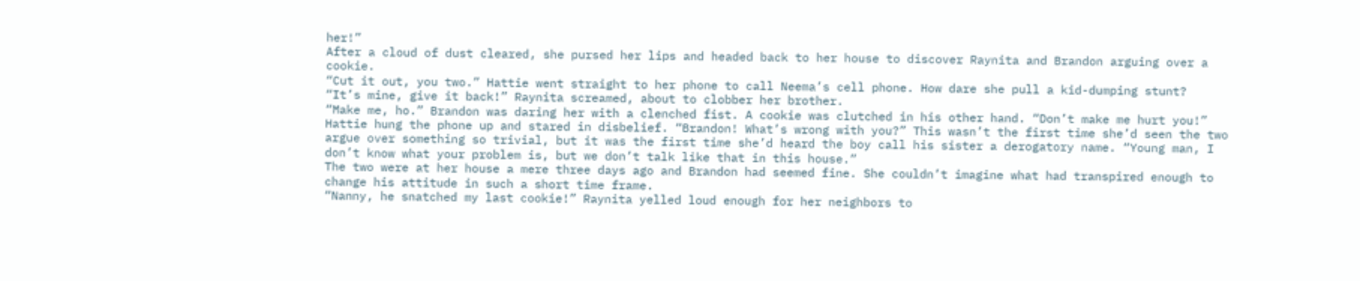her!”
After a cloud of dust cleared, she pursed her lips and headed back to her house to discover Raynita and Brandon arguing over a cookie.
“Cut it out, you two.” Hattie went straight to her phone to call Neema’s cell phone. How dare she pull a kid-dumping stunt?
“It’s mine, give it back!” Raynita screamed, about to clobber her brother.
“Make me, ho.” Brandon was daring her with a clenched fist. A cookie was clutched in his other hand. “Don’t make me hurt you!”
Hattie hung the phone up and stared in disbelief. “Brandon! What’s wrong with you?” This wasn’t the first time she’d seen the two argue over something so trivial, but it was the first time she’d heard the boy call his sister a derogatory name. “Young man, I don’t know what your problem is, but we don’t talk like that in this house.”
The two were at her house a mere three days ago and Brandon had seemed fine. She couldn’t imagine what had transpired enough to change his attitude in such a short time frame.
“Nanny, he snatched my last cookie!” Raynita yelled loud enough for her neighbors to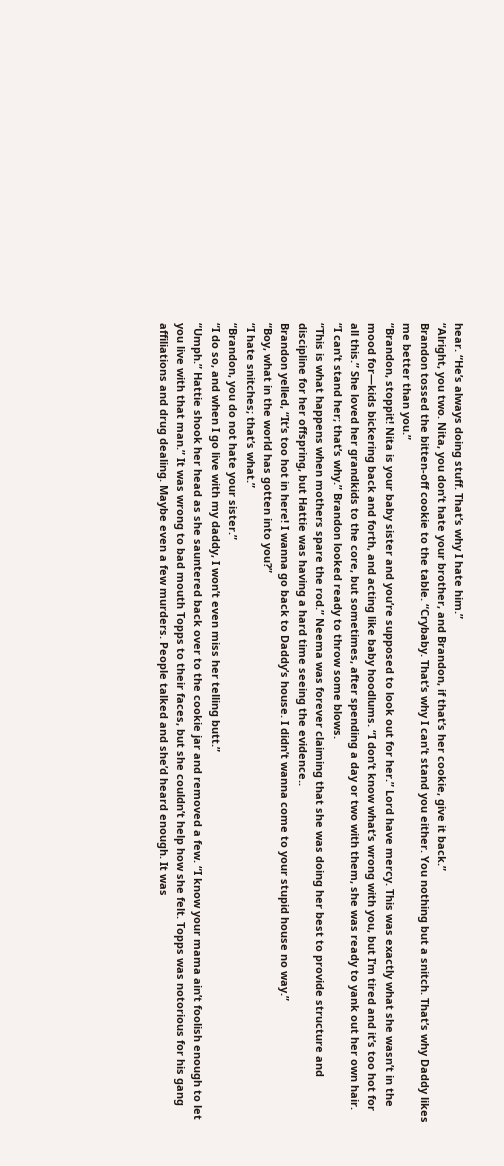hear. “He’s always doing stuff. That’s why I hate him.”
“Alright, you two. Nita, you don’t hate your brother, and Brandon, if that’s her cookie, give it back.”
Brandon tossed the bitten-off cookie to the table. “Crybaby. That’s why I can’t stand you either. You nothing but a snitch. That’s why Daddy likes me better than you.”
“Brandon, stoppit! Nita is your baby sister and you’re supposed to look out for her.” Lord have mercy. This was exactly what she wasn’t in the mood for—kids bickering back and forth, and acting like baby hoodlums. “I don’t know what’s wrong with you, but I’m tired and it’s too hot for all this.” She loved her grandkids to the core, but sometimes, after spending a day or two with them, she was ready to yank out her own hair.
“I can’t stand her; that’s why.” Brandon looked ready to throw some blows.
“This is what happens when mothers spare the rod.” Neema was forever claiming that she was doing her best to provide structure and discipline for her offspring, but Hattie was having a hard time seeing the evidence..
Brandon yelled, “It’s too hot in here! I wanna go back to Daddy’s house. I didn’t wanna come to your stupid house no way.”
“Boy, what in the world has gotten into you?”
“I hate snitches; that’s what.”
“Brandon, you do not hate your sister.”
“I do so, and when I go live with my daddy, I won’t even miss her telling butt.”
“Umph.” Hattie shook her head as she sauntered back over to the cookie jar and removed a few. “I know your mama ain’t foolish enough to let you live with that man.” It was wrong to bad mouth Topps to their faces, but she couldn’t help how she felt. Topps was notorious for his gang affiliations and drug dealing. Maybe even a few murders. People talked and she’d heard enough. It was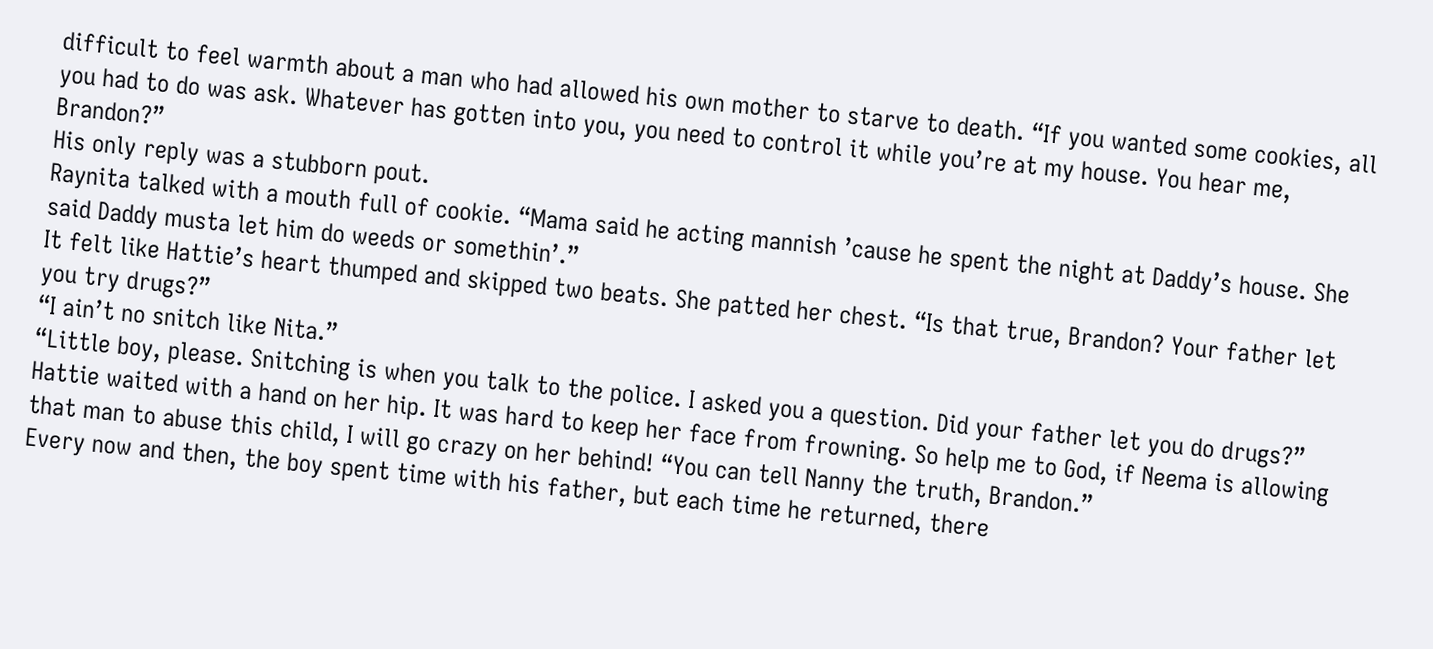difficult to feel warmth about a man who had allowed his own mother to starve to death. “If you wanted some cookies, all you had to do was ask. Whatever has gotten into you, you need to control it while you’re at my house. You hear me, Brandon?”
His only reply was a stubborn pout.
Raynita talked with a mouth full of cookie. “Mama said he acting mannish ’cause he spent the night at Daddy’s house. She said Daddy musta let him do weeds or somethin’.”
It felt like Hattie’s heart thumped and skipped two beats. She patted her chest. “Is that true, Brandon? Your father let you try drugs?”
“I ain’t no snitch like Nita.”
“Little boy, please. Snitching is when you talk to the police. I asked you a question. Did your father let you do drugs?” Hattie waited with a hand on her hip. It was hard to keep her face from frowning. So help me to God, if Neema is allowing that man to abuse this child, I will go crazy on her behind! “You can tell Nanny the truth, Brandon.”
Every now and then, the boy spent time with his father, but each time he returned, there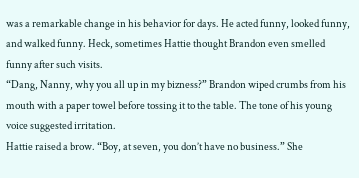was a remarkable change in his behavior for days. He acted funny, looked funny, and walked funny. Heck, sometimes Hattie thought Brandon even smelled funny after such visits.
“Dang, Nanny, why you all up in my bizness?” Brandon wiped crumbs from his mouth with a paper towel before tossing it to the table. The tone of his young voice suggested irritation.
Hattie raised a brow. “Boy, at seven, you don’t have no business.” She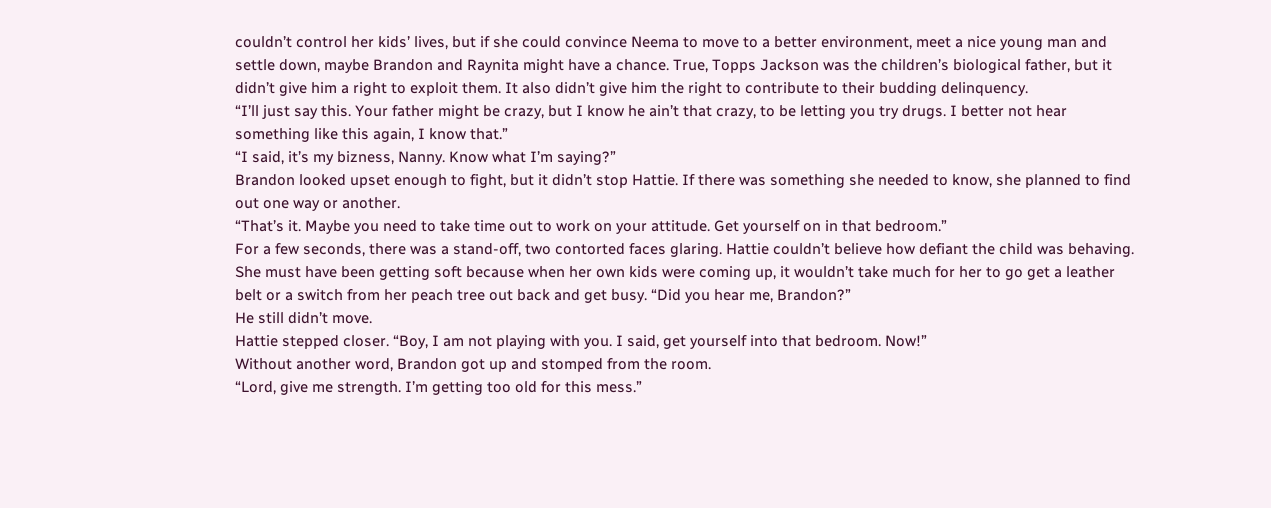couldn’t control her kids’ lives, but if she could convince Neema to move to a better environment, meet a nice young man and settle down, maybe Brandon and Raynita might have a chance. True, Topps Jackson was the children’s biological father, but it didn’t give him a right to exploit them. It also didn’t give him the right to contribute to their budding delinquency.
“I’ll just say this. Your father might be crazy, but I know he ain’t that crazy, to be letting you try drugs. I better not hear something like this again, I know that.”
“I said, it’s my bizness, Nanny. Know what I’m saying?”
Brandon looked upset enough to fight, but it didn’t stop Hattie. If there was something she needed to know, she planned to find out one way or another.
“That’s it. Maybe you need to take time out to work on your attitude. Get yourself on in that bedroom.”
For a few seconds, there was a stand-off, two contorted faces glaring. Hattie couldn’t believe how defiant the child was behaving. She must have been getting soft because when her own kids were coming up, it wouldn’t take much for her to go get a leather belt or a switch from her peach tree out back and get busy. “Did you hear me, Brandon?”
He still didn’t move.
Hattie stepped closer. “Boy, I am not playing with you. I said, get yourself into that bedroom. Now!”
Without another word, Brandon got up and stomped from the room.
“Lord, give me strength. I’m getting too old for this mess.”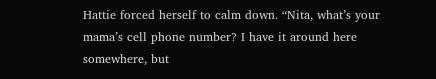Hattie forced herself to calm down. “Nita, what’s your mama’s cell phone number? I have it around here somewhere, but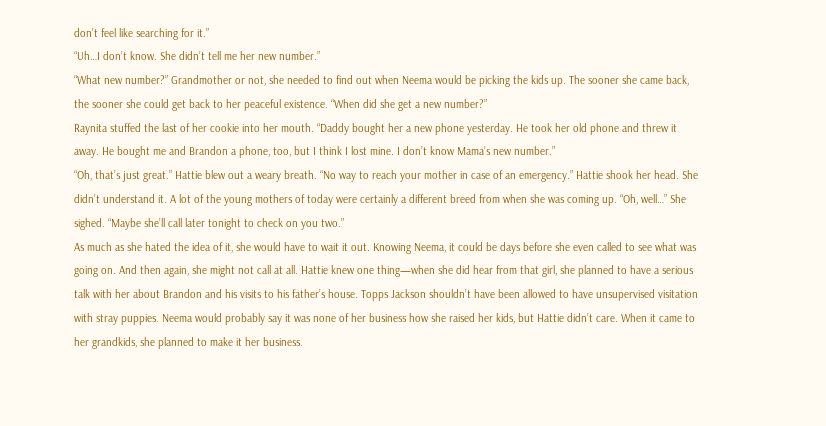don’t feel like searching for it.”
“Uh…I don’t know. She didn’t tell me her new number.”
“What new number?” Grandmother or not, she needed to find out when Neema would be picking the kids up. The sooner she came back, the sooner she could get back to her peaceful existence. “When did she get a new number?”
Raynita stuffed the last of her cookie into her mouth. “Daddy bought her a new phone yesterday. He took her old phone and threw it away. He bought me and Brandon a phone, too, but I think I lost mine. I don’t know Mama’s new number.”
“Oh, that’s just great.” Hattie blew out a weary breath. “No way to reach your mother in case of an emergency.” Hattie shook her head. She didn’t understand it. A lot of the young mothers of today were certainly a different breed from when she was coming up. “Oh, well…” She sighed. “Maybe she’ll call later tonight to check on you two.”
As much as she hated the idea of it, she would have to wait it out. Knowing Neema, it could be days before she even called to see what was going on. And then again, she might not call at all. Hattie knew one thing—when she did hear from that girl, she planned to have a serious talk with her about Brandon and his visits to his father’s house. Topps Jackson shouldn’t have been allowed to have unsupervised visitation with stray puppies. Neema would probably say it was none of her business how she raised her kids, but Hattie didn’t care. When it came to her grandkids, she planned to make it her business.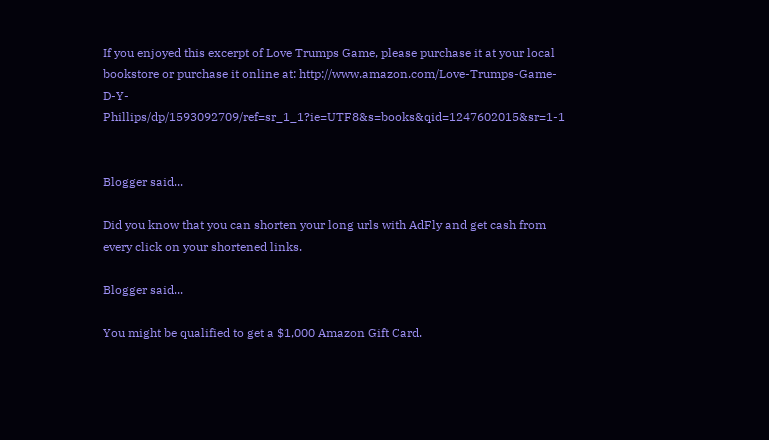If you enjoyed this excerpt of Love Trumps Game, please purchase it at your local bookstore or purchase it online at: http://www.amazon.com/Love-Trumps-Game-D-Y-Phillips/dp/1593092709/ref=sr_1_1?ie=UTF8&s=books&qid=1247602015&sr=1-1


Blogger said...

Did you know that you can shorten your long urls with AdFly and get cash from every click on your shortened links.

Blogger said...

You might be qualified to get a $1,000 Amazon Gift Card.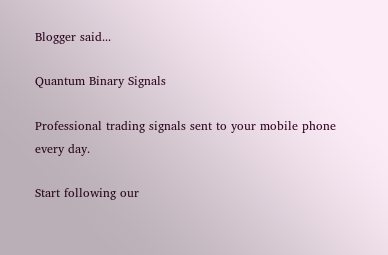Blogger said...

Quantum Binary Signals

Professional trading signals sent to your mobile phone every day.

Start following our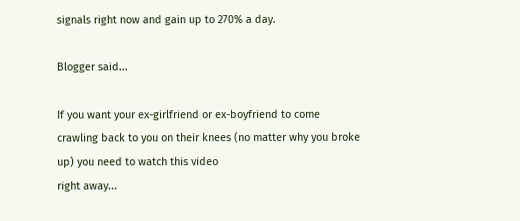signals right now and gain up to 270% a day.

Blogger said...

If you want your ex-girlfriend or ex-boyfriend to come crawling back to you on their knees (no matter why you broke up) you need to watch this video
right away...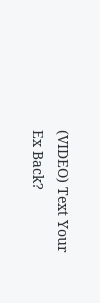(VIDEO) Text Your Ex Back?